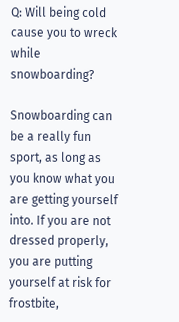Q: Will being cold cause you to wreck while snowboarding?

Snowboarding can be a really fun sport, as long as you know what you are getting yourself into. If you are not dressed properly, you are putting yourself at risk for frostbite,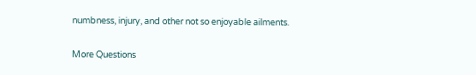numbness, injury, and other not so enjoyable ailments.

More Questions